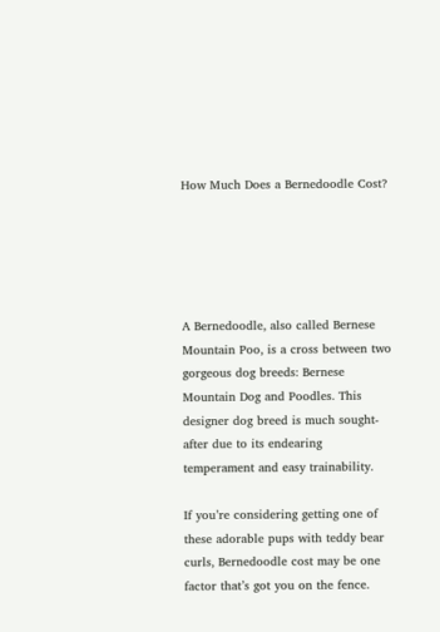How Much Does a Bernedoodle Cost?





A Bernedoodle, also called Bernese Mountain Poo, is a cross between two gorgeous dog breeds: Bernese Mountain Dog and Poodles. This designer dog breed is much sought-after due to its endearing temperament and easy trainability.

If you’re considering getting one of these adorable pups with teddy bear curls, Bernedoodle cost may be one factor that’s got you on the fence.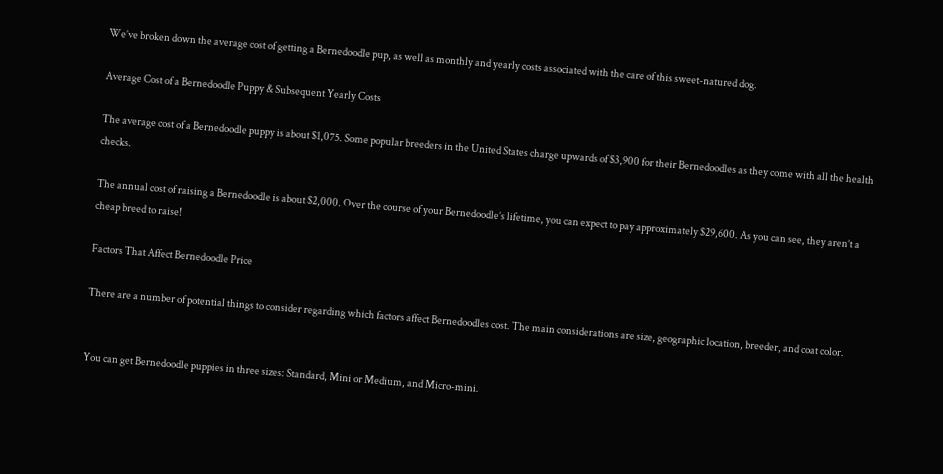We’ve broken down the average cost of getting a Bernedoodle pup, as well as monthly and yearly costs associated with the care of this sweet-natured dog.

Average Cost of a Bernedoodle Puppy & Subsequent Yearly Costs

The average cost of a Bernedoodle puppy is about $1,075. Some popular breeders in the United States charge upwards of $3,900 for their Bernedoodles as they come with all the health checks.

The annual cost of raising a Bernedoodle is about $2,000. Over the course of your Bernedoodle’s lifetime, you can expect to pay approximately $29,600. As you can see, they aren’t a cheap breed to raise!

Factors That Affect Bernedoodle Price

There are a number of potential things to consider regarding which factors affect Bernedoodles cost. The main considerations are size, geographic location, breeder, and coat color.


You can get Bernedoodle puppies in three sizes: Standard, Mini or Medium, and Micro-mini.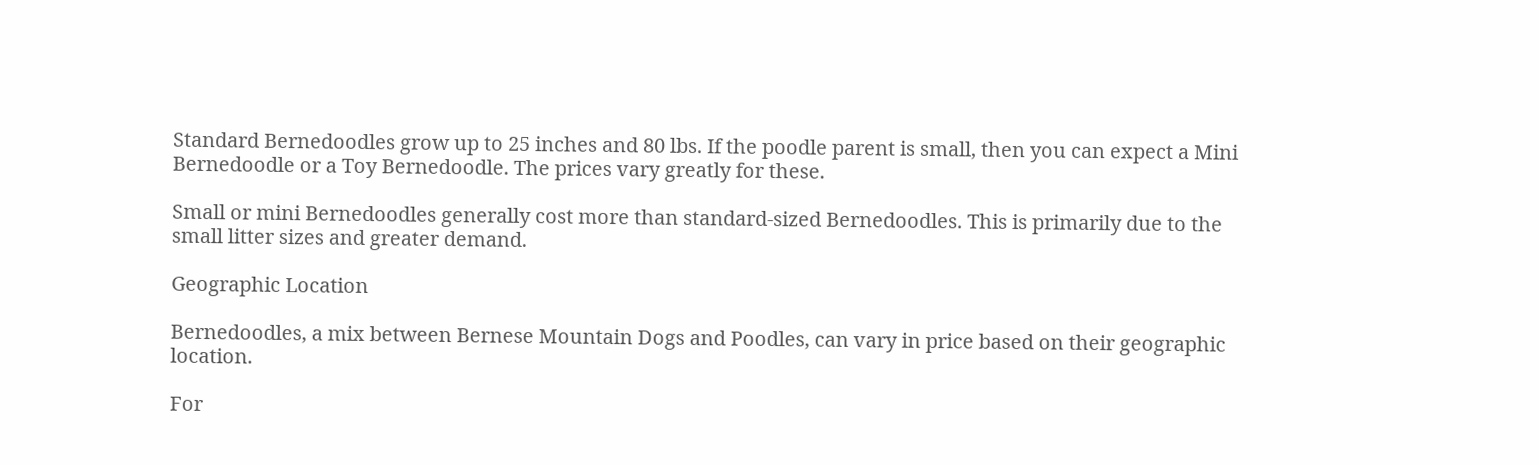Standard Bernedoodles grow up to 25 inches and 80 lbs. If the poodle parent is small, then you can expect a Mini Bernedoodle or a Toy Bernedoodle. The prices vary greatly for these.

Small or mini Bernedoodles generally cost more than standard-sized Bernedoodles. This is primarily due to the small litter sizes and greater demand.

Geographic Location

Bernedoodles, a mix between Bernese Mountain Dogs and Poodles, can vary in price based on their geographic location.

For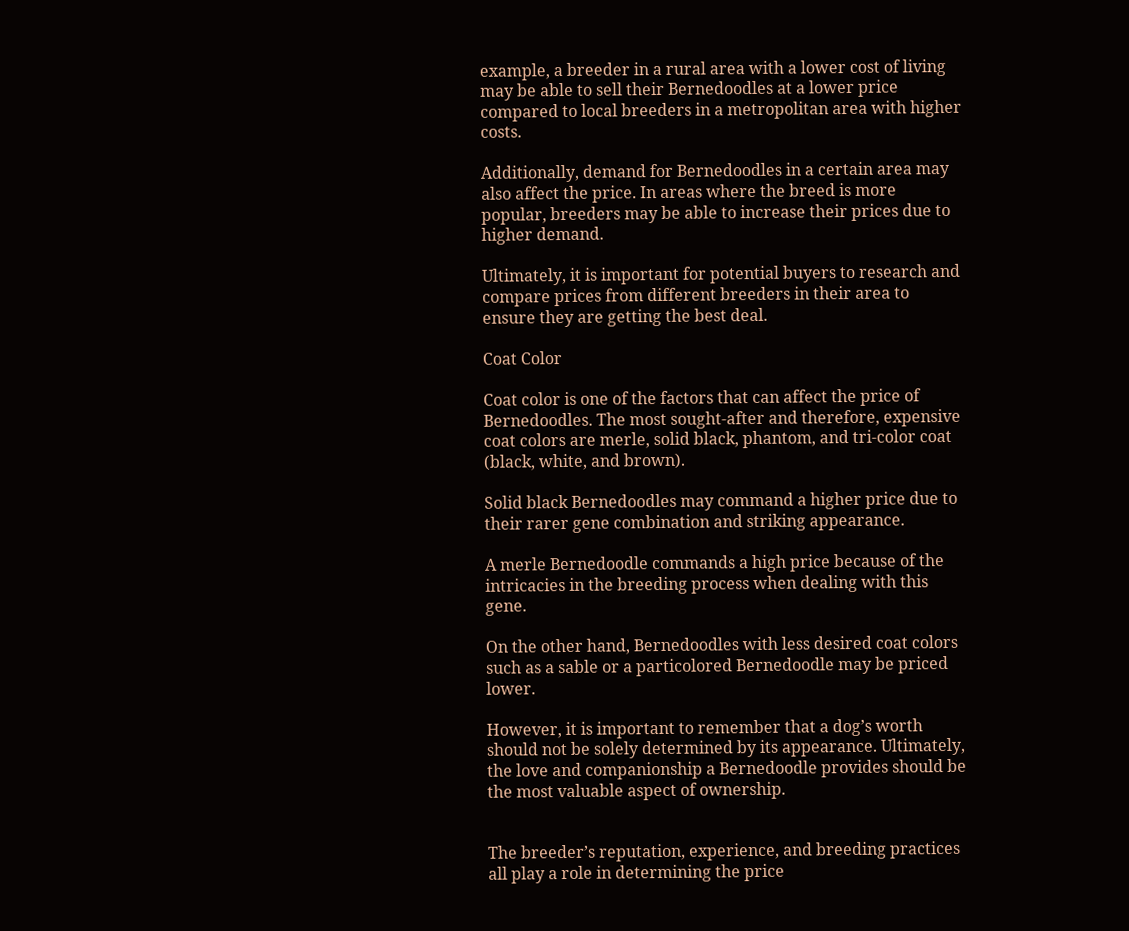example, a breeder in a rural area with a lower cost of living may be able to sell their Bernedoodles at a lower price compared to local breeders in a metropolitan area with higher costs.

Additionally, demand for Bernedoodles in a certain area may also affect the price. In areas where the breed is more popular, breeders may be able to increase their prices due to higher demand.

Ultimately, it is important for potential buyers to research and compare prices from different breeders in their area to ensure they are getting the best deal.

Coat Color

Coat color is one of the factors that can affect the price of Bernedoodles. The most sought-after and therefore, expensive coat colors are merle, solid black, phantom, and tri-color coat (black, white, and brown).

Solid black Bernedoodles may command a higher price due to their rarer gene combination and striking appearance.

A merle Bernedoodle commands a high price because of the intricacies in the breeding process when dealing with this gene.

On the other hand, Bernedoodles with less desired coat colors such as a sable or a particolored Bernedoodle may be priced lower.

However, it is important to remember that a dog’s worth should not be solely determined by its appearance. Ultimately, the love and companionship a Bernedoodle provides should be the most valuable aspect of ownership.


The breeder’s reputation, experience, and breeding practices all play a role in determining the price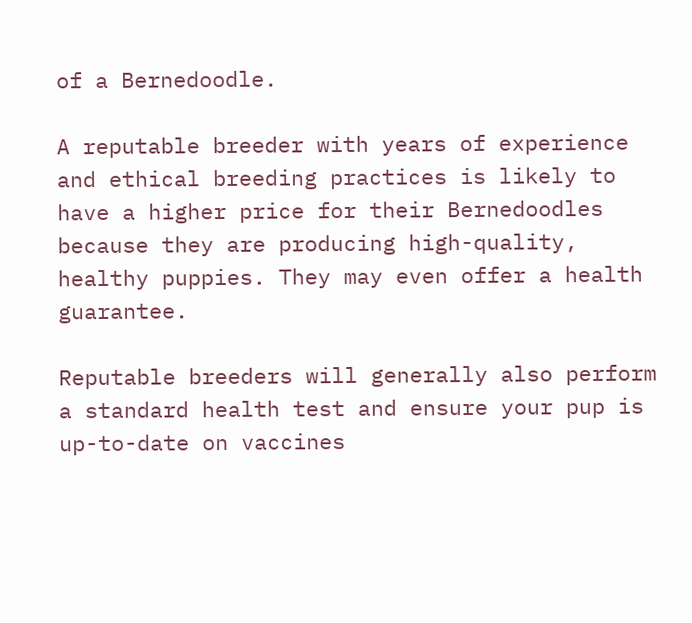of a Bernedoodle.

A reputable breeder with years of experience and ethical breeding practices is likely to have a higher price for their Bernedoodles because they are producing high-quality, healthy puppies. They may even offer a health guarantee.

Reputable breeders will generally also perform a standard health test and ensure your pup is up-to-date on vaccines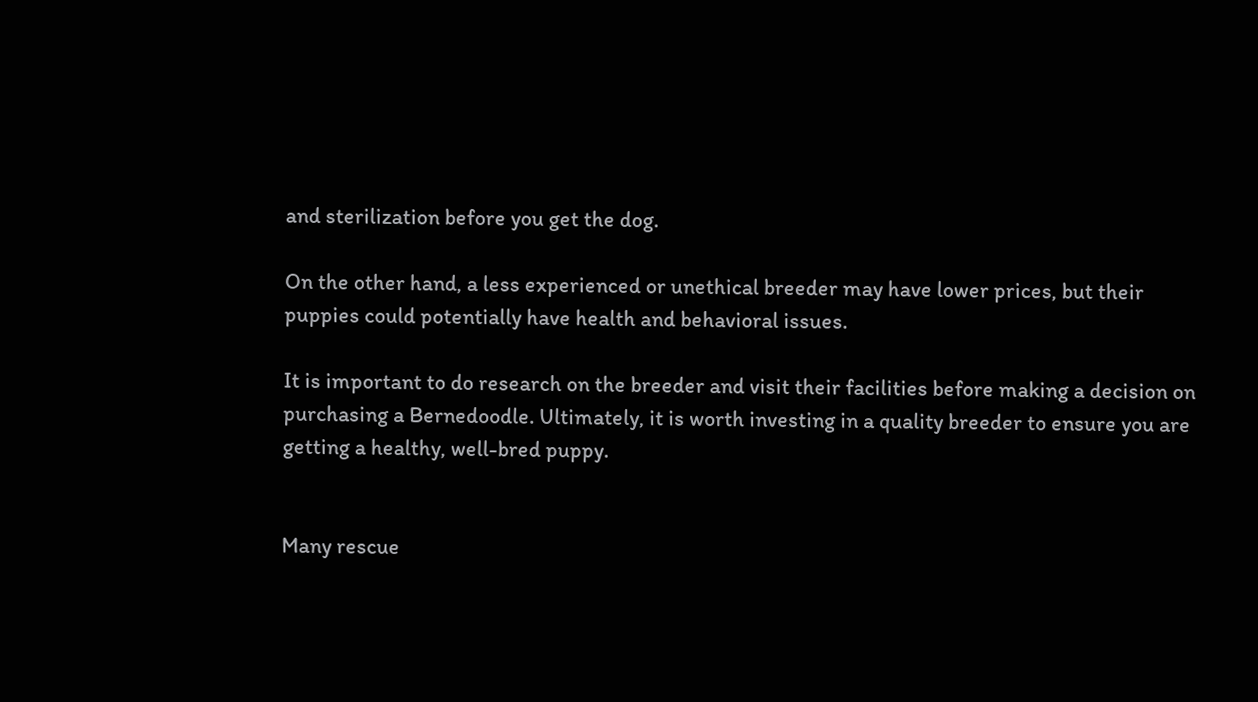and sterilization before you get the dog.

On the other hand, a less experienced or unethical breeder may have lower prices, but their puppies could potentially have health and behavioral issues.

It is important to do research on the breeder and visit their facilities before making a decision on purchasing a Bernedoodle. Ultimately, it is worth investing in a quality breeder to ensure you are getting a healthy, well-bred puppy.


Many rescue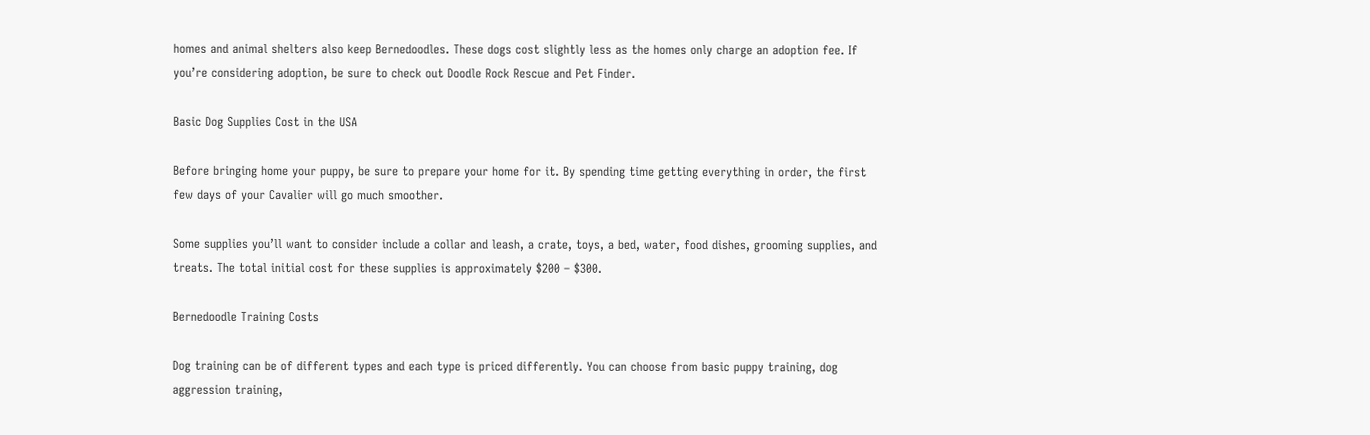homes and animal shelters also keep Bernedoodles. These dogs cost slightly less as the homes only charge an adoption fee. If you’re considering adoption, be sure to check out Doodle Rock Rescue and Pet Finder.

Basic Dog Supplies Cost in the USA

Before bringing home your puppy, be sure to prepare your home for it. By spending time getting everything in order, the first few days of your Cavalier will go much smoother.

Some supplies you’ll want to consider include a collar and leash, a crate, toys, a bed, water, food dishes, grooming supplies, and treats. The total initial cost for these supplies is approximately $200 – $300.

Bernedoodle Training Costs

Dog training can be of different types and each type is priced differently. You can choose from basic puppy training, dog aggression training,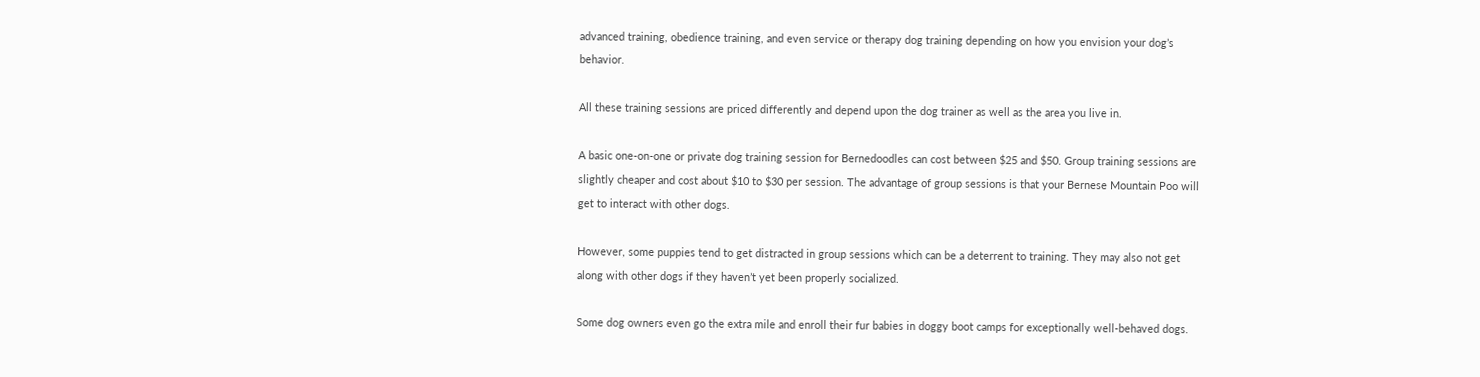advanced training, obedience training, and even service or therapy dog training depending on how you envision your dog’s behavior.

All these training sessions are priced differently and depend upon the dog trainer as well as the area you live in.

A basic one-on-one or private dog training session for Bernedoodles can cost between $25 and $50. Group training sessions are slightly cheaper and cost about $10 to $30 per session. The advantage of group sessions is that your Bernese Mountain Poo will get to interact with other dogs.

However, some puppies tend to get distracted in group sessions which can be a deterrent to training. They may also not get along with other dogs if they haven’t yet been properly socialized.

Some dog owners even go the extra mile and enroll their fur babies in doggy boot camps for exceptionally well-behaved dogs.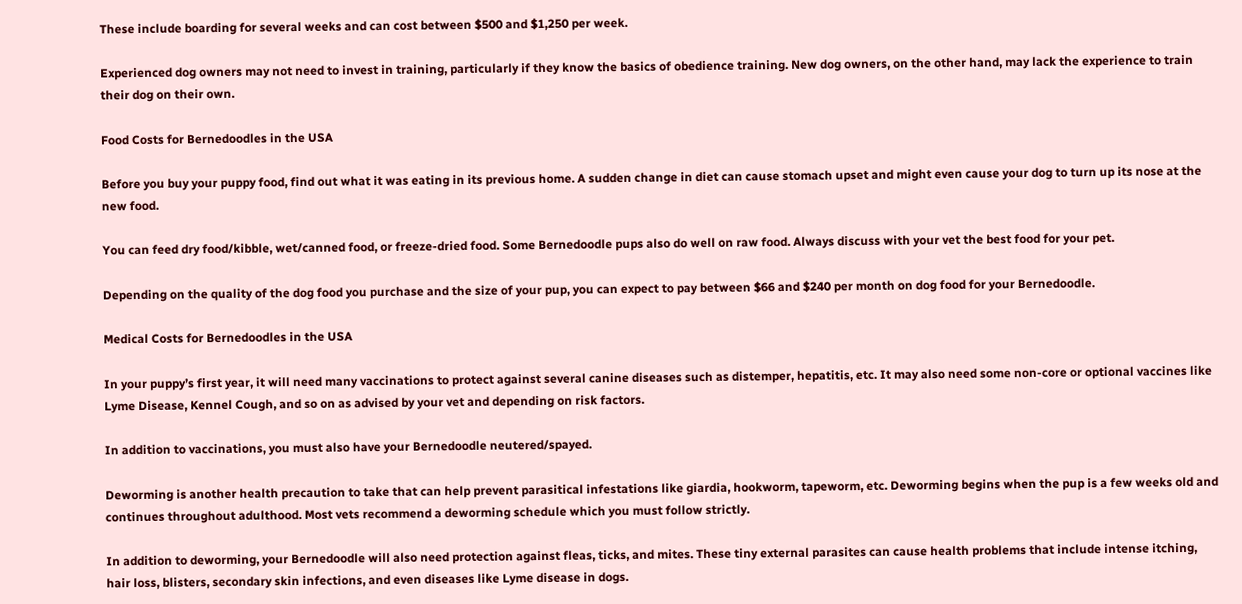These include boarding for several weeks and can cost between $500 and $1,250 per week.

Experienced dog owners may not need to invest in training, particularly if they know the basics of obedience training. New dog owners, on the other hand, may lack the experience to train their dog on their own.

Food Costs for Bernedoodles in the USA

Before you buy your puppy food, find out what it was eating in its previous home. A sudden change in diet can cause stomach upset and might even cause your dog to turn up its nose at the new food.

You can feed dry food/kibble, wet/canned food, or freeze-dried food. Some Bernedoodle pups also do well on raw food. Always discuss with your vet the best food for your pet.

Depending on the quality of the dog food you purchase and the size of your pup, you can expect to pay between $66 and $240 per month on dog food for your Bernedoodle.

Medical Costs for Bernedoodles in the USA

In your puppy’s first year, it will need many vaccinations to protect against several canine diseases such as distemper, hepatitis, etc. It may also need some non-core or optional vaccines like Lyme Disease, Kennel Cough, and so on as advised by your vet and depending on risk factors.

In addition to vaccinations, you must also have your Bernedoodle neutered/spayed.

Deworming is another health precaution to take that can help prevent parasitical infestations like giardia, hookworm, tapeworm, etc. Deworming begins when the pup is a few weeks old and continues throughout adulthood. Most vets recommend a deworming schedule which you must follow strictly.

In addition to deworming, your Bernedoodle will also need protection against fleas, ticks, and mites. These tiny external parasites can cause health problems that include intense itching, hair loss, blisters, secondary skin infections, and even diseases like Lyme disease in dogs.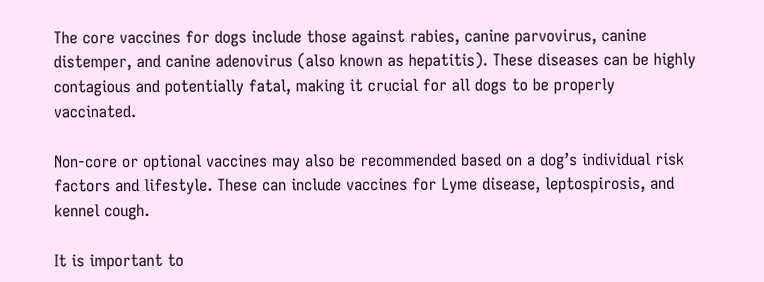The core vaccines for dogs include those against rabies, canine parvovirus, canine distemper, and canine adenovirus (also known as hepatitis). These diseases can be highly contagious and potentially fatal, making it crucial for all dogs to be properly vaccinated.

Non-core or optional vaccines may also be recommended based on a dog’s individual risk factors and lifestyle. These can include vaccines for Lyme disease, leptospirosis, and kennel cough.

It is important to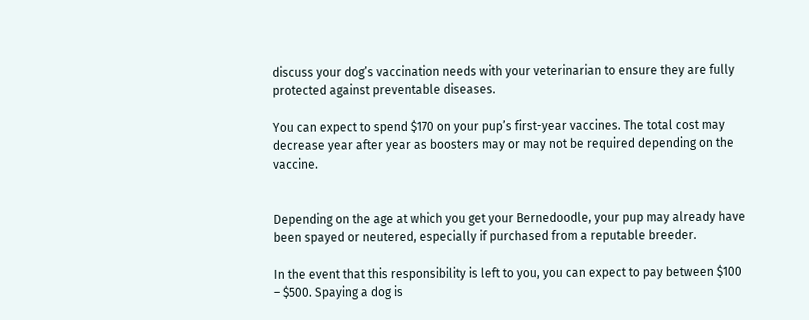discuss your dog’s vaccination needs with your veterinarian to ensure they are fully protected against preventable diseases.

You can expect to spend $170 on your pup’s first-year vaccines. The total cost may decrease year after year as boosters may or may not be required depending on the vaccine.


Depending on the age at which you get your Bernedoodle, your pup may already have been spayed or neutered, especially if purchased from a reputable breeder.

In the event that this responsibility is left to you, you can expect to pay between $100 – $500. Spaying a dog is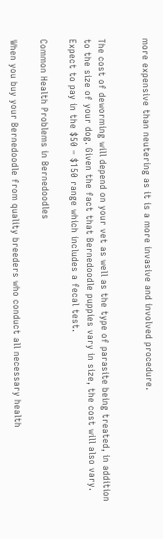more expensive than neutering as it is a more invasive and involved procedure.


The cost of deworming will depend on your vet as well as the type of parasite being treated, in addition to the size of your dog. Given the fact that Bernedoodle puppies vary in size, the cost will also vary. Expect to pay in the $50 – $150 range which includes a fecal test.

Common Health Problems in Bernedoodles

When you buy your Bernedoodle from quality breeders who conduct all necessary health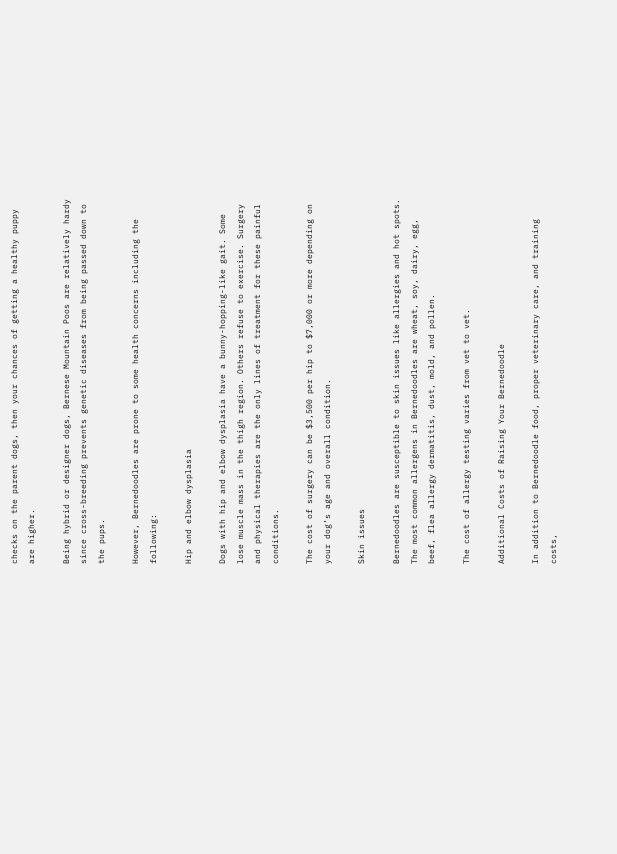checks on the parent dogs, then your chances of getting a healthy puppy are higher.

Being hybrid or designer dogs, Bernese Mountain Poos are relatively hardy since cross-breeding prevents genetic diseases from being passed down to the pups.

However, Bernedoodles are prone to some health concerns including the following:

Hip and elbow dysplasia

Dogs with hip and elbow dysplasia have a bunny-hopping-like gait. Some lose muscle mass in the thigh region. Others refuse to exercise. Surgery and physical therapies are the only lines of treatment for these painful conditions.

The cost of surgery can be $3,500 per hip to $7,000 or more depending on your dog’s age and overall condition.

Skin issues

Bernedoodles are susceptible to skin issues like allergies and hot spots. The most common allergens in Bernedoodles are wheat, soy, dairy, egg, beef, flea allergy dermatitis, dust, mold, and pollen.

The cost of allergy testing varies from vet to vet.

Additional Costs of Raising Your Bernedoodle

In addition to Bernedoodle food, proper veterinary care, and training costs,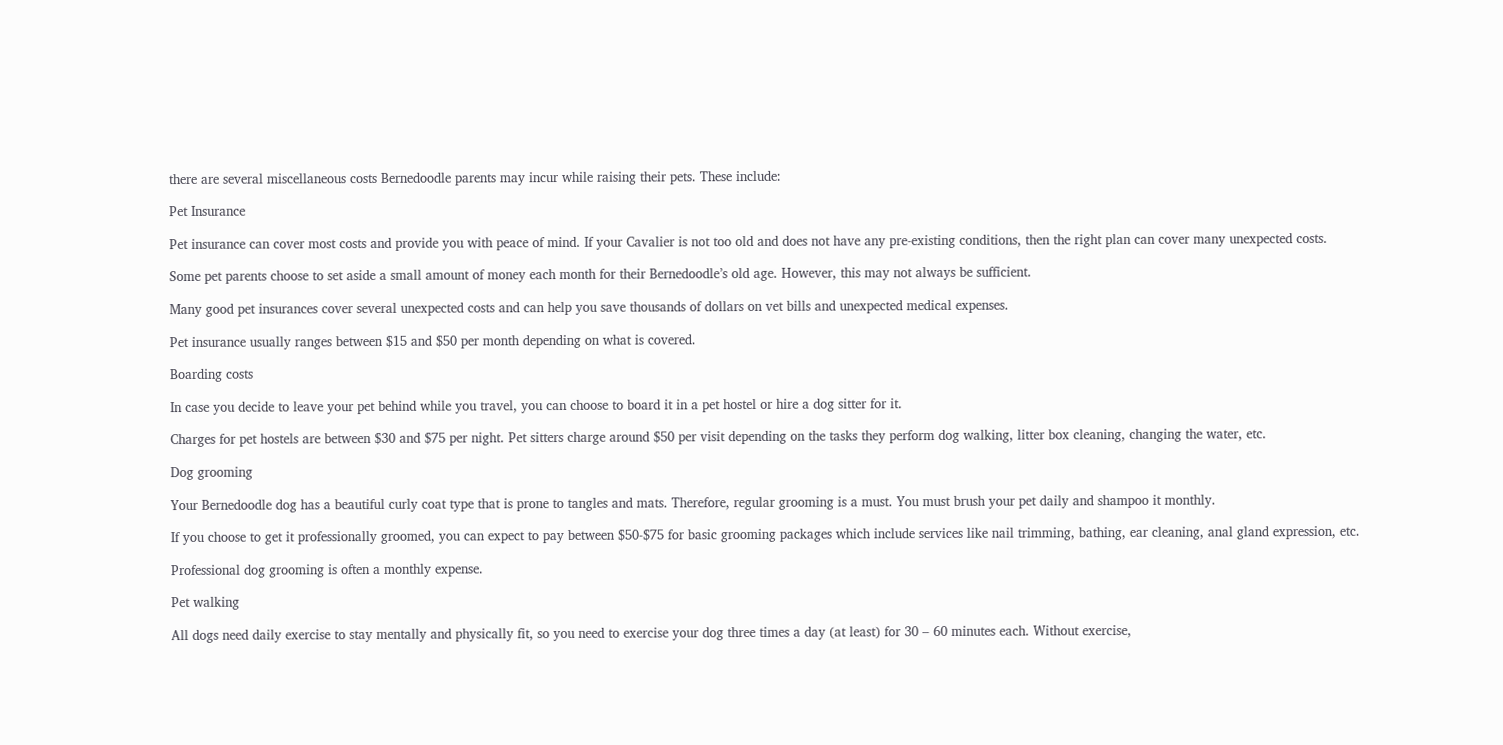there are several miscellaneous costs Bernedoodle parents may incur while raising their pets. These include:

Pet Insurance

Pet insurance can cover most costs and provide you with peace of mind. If your Cavalier is not too old and does not have any pre-existing conditions, then the right plan can cover many unexpected costs.

Some pet parents choose to set aside a small amount of money each month for their Bernedoodle’s old age. However, this may not always be sufficient.

Many good pet insurances cover several unexpected costs and can help you save thousands of dollars on vet bills and unexpected medical expenses.

Pet insurance usually ranges between $15 and $50 per month depending on what is covered.

Boarding costs

In case you decide to leave your pet behind while you travel, you can choose to board it in a pet hostel or hire a dog sitter for it.

Charges for pet hostels are between $30 and $75 per night. Pet sitters charge around $50 per visit depending on the tasks they perform dog walking, litter box cleaning, changing the water, etc.

Dog grooming

Your Bernedoodle dog has a beautiful curly coat type that is prone to tangles and mats. Therefore, regular grooming is a must. You must brush your pet daily and shampoo it monthly.

If you choose to get it professionally groomed, you can expect to pay between $50-$75 for basic grooming packages which include services like nail trimming, bathing, ear cleaning, anal gland expression, etc.

Professional dog grooming is often a monthly expense.

Pet walking

All dogs need daily exercise to stay mentally and physically fit, so you need to exercise your dog three times a day (at least) for 30 – 60 minutes each. Without exercise,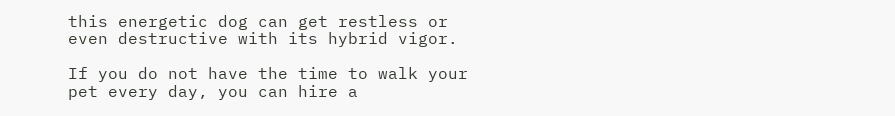this energetic dog can get restless or even destructive with its hybrid vigor.

If you do not have the time to walk your pet every day, you can hire a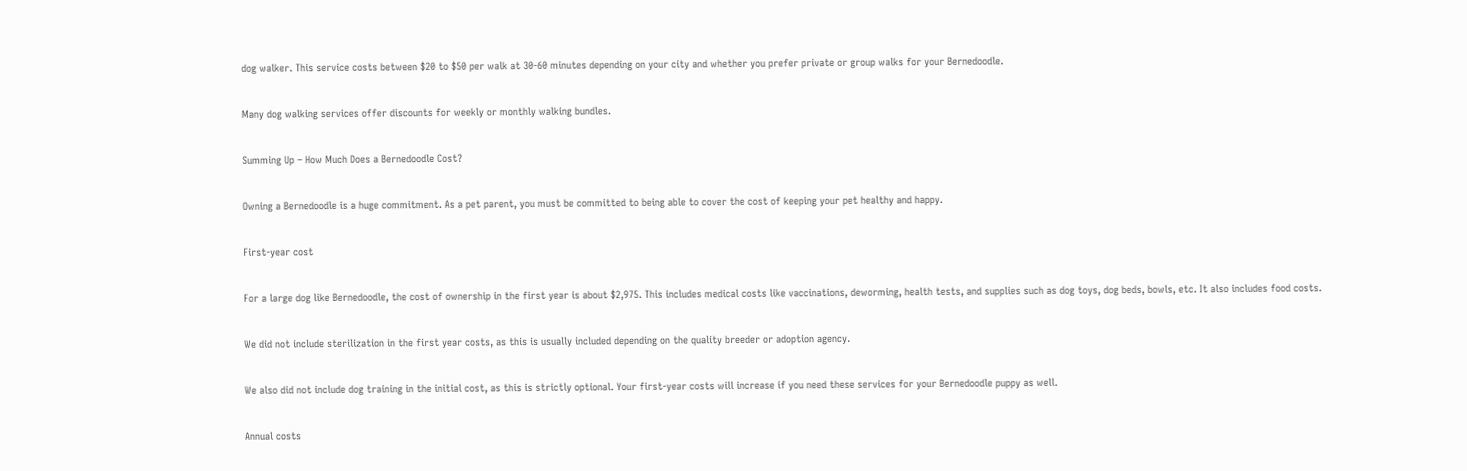dog walker. This service costs between $20 to $50 per walk at 30-60 minutes depending on your city and whether you prefer private or group walks for your Bernedoodle.

Many dog walking services offer discounts for weekly or monthly walking bundles.

Summing Up – How Much Does a Bernedoodle Cost?

Owning a Bernedoodle is a huge commitment. As a pet parent, you must be committed to being able to cover the cost of keeping your pet healthy and happy.

First-year cost

For a large dog like Bernedoodle, the cost of ownership in the first year is about $2,975. This includes medical costs like vaccinations, deworming, health tests, and supplies such as dog toys, dog beds, bowls, etc. It also includes food costs.

We did not include sterilization in the first year costs, as this is usually included depending on the quality breeder or adoption agency.

We also did not include dog training in the initial cost, as this is strictly optional. Your first-year costs will increase if you need these services for your Bernedoodle puppy as well.

Annual costs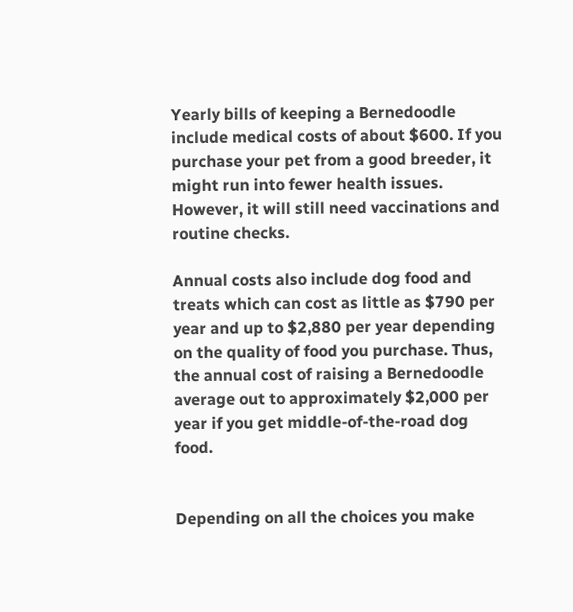Yearly bills of keeping a Bernedoodle include medical costs of about $600. If you purchase your pet from a good breeder, it might run into fewer health issues. However, it will still need vaccinations and routine checks.

Annual costs also include dog food and treats which can cost as little as $790 per year and up to $2,880 per year depending on the quality of food you purchase. Thus, the annual cost of raising a Bernedoodle average out to approximately $2,000 per year if you get middle-of-the-road dog food.


Depending on all the choices you make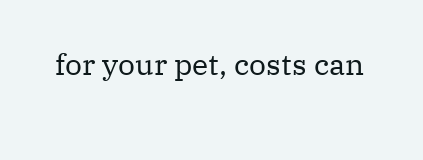for your pet, costs can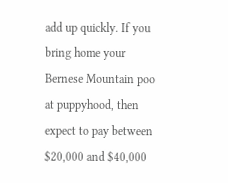add up quickly. If you bring home your Bernese Mountain poo at puppyhood, then expect to pay between $20,000 and $40,000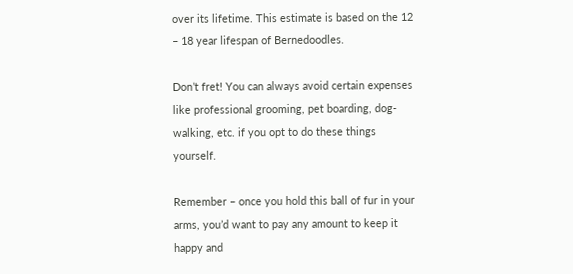over its lifetime. This estimate is based on the 12 – 18 year lifespan of Bernedoodles.

Don’t fret! You can always avoid certain expenses like professional grooming, pet boarding, dog-walking, etc. if you opt to do these things yourself.

Remember – once you hold this ball of fur in your arms, you’d want to pay any amount to keep it happy and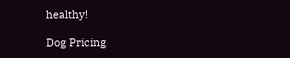healthy!

Dog Pricing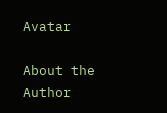Avatar

About the Author